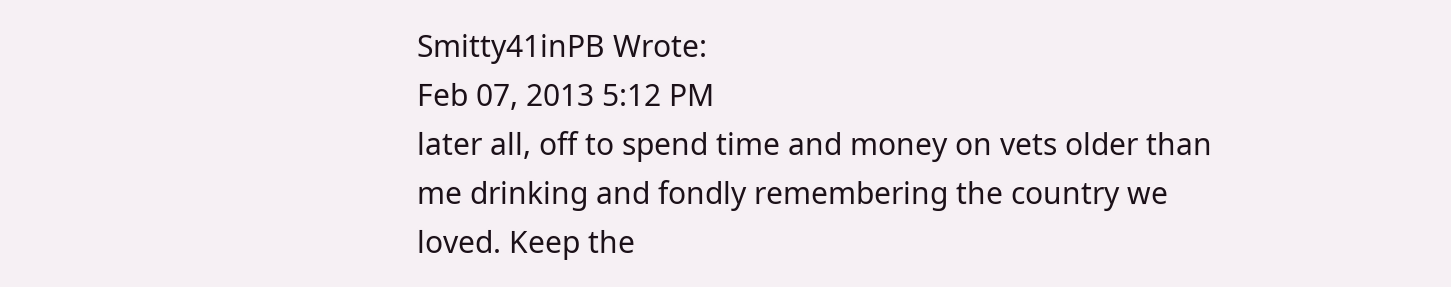Smitty41inPB Wrote:
Feb 07, 2013 5:12 PM
later all, off to spend time and money on vets older than me drinking and fondly remembering the country we loved. Keep the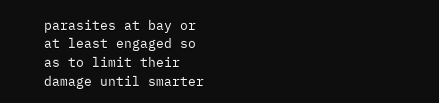parasites at bay or at least engaged so as to limit their damage until smarter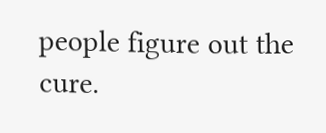people figure out the cure.